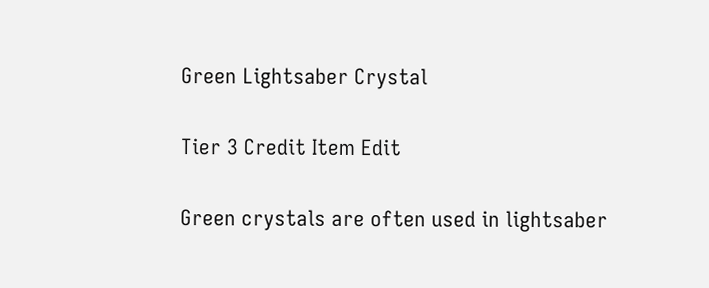Green Lightsaber Crystal

Tier 3 Credit Item Edit

Green crystals are often used in lightsaber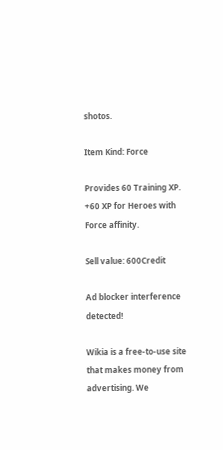shotos.

Item Kind: Force

Provides 60 Training XP.
+60 XP for Heroes with Force affinity.

Sell value: 600Credit

Ad blocker interference detected!

Wikia is a free-to-use site that makes money from advertising. We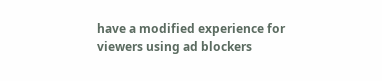have a modified experience for viewers using ad blockers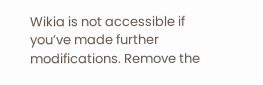Wikia is not accessible if you’ve made further modifications. Remove the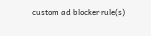custom ad blocker rule(s)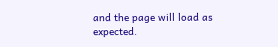and the page will load as expected.